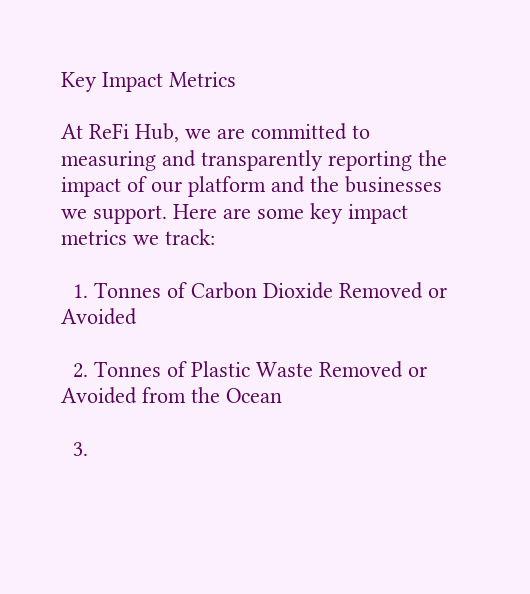Key Impact Metrics

At ReFi Hub, we are committed to measuring and transparently reporting the impact of our platform and the businesses we support. Here are some key impact metrics we track:

  1. Tonnes of Carbon Dioxide Removed or Avoided

  2. Tonnes of Plastic Waste Removed or Avoided from the Ocean

  3.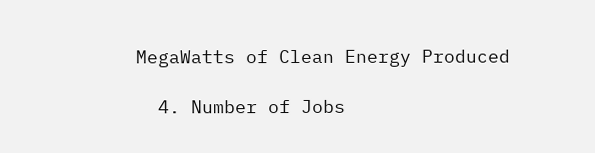MegaWatts of Clean Energy Produced

  4. Number of Jobs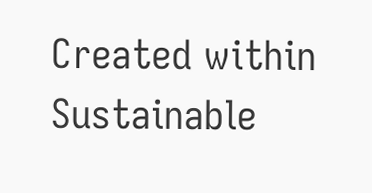Created within Sustainable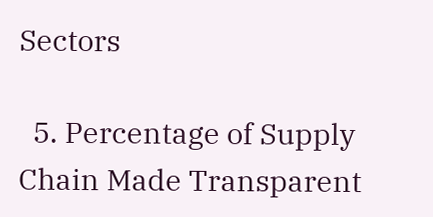Sectors

  5. Percentage of Supply Chain Made Transparent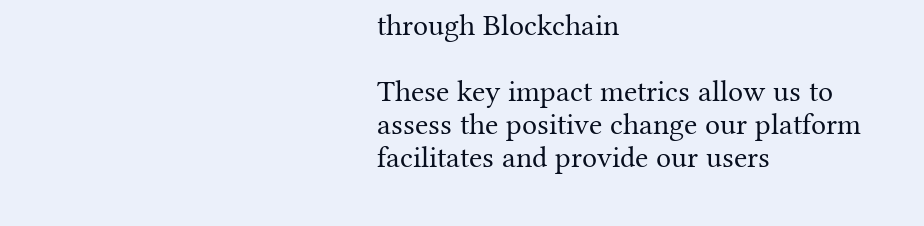through Blockchain

These key impact metrics allow us to assess the positive change our platform facilitates and provide our users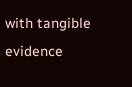with tangible evidence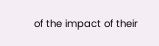of the impact of their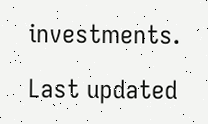investments.

Last updated